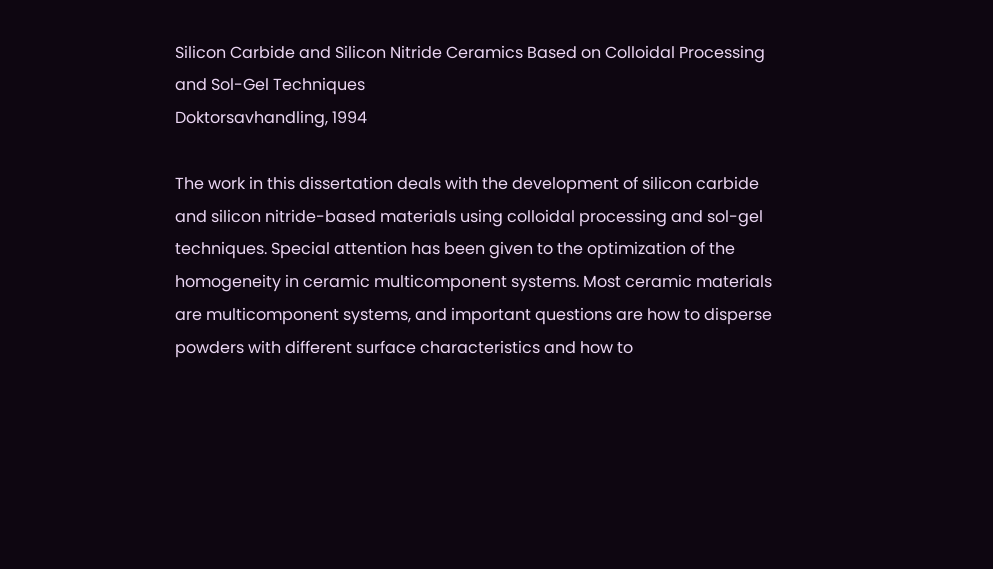Silicon Carbide and Silicon Nitride Ceramics Based on Colloidal Processing and Sol-Gel Techniques
Doktorsavhandling, 1994

The work in this dissertation deals with the development of silicon carbide and silicon nitride-based materials using colloidal processing and sol-gel techniques. Special attention has been given to the optimization of the homogeneity in ceramic multicomponent systems. Most ceramic materials are multicomponent systems, and important questions are how to disperse powders with different surface characteristics and how to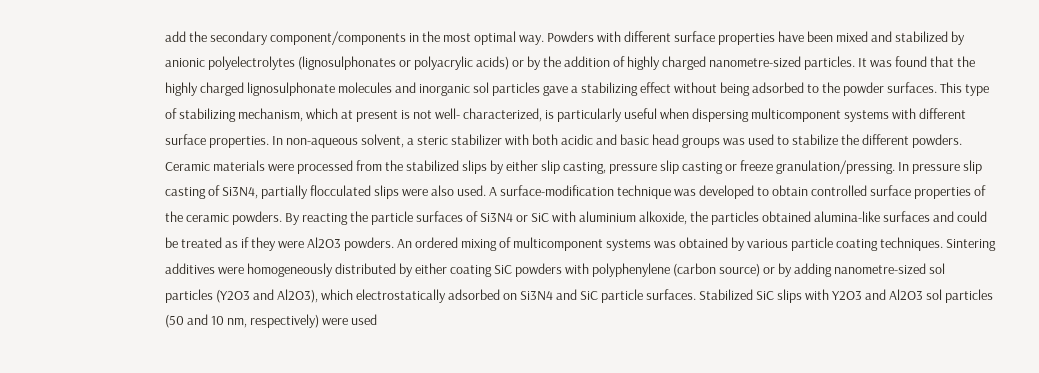add the secondary component/components in the most optimal way. Powders with different surface properties have been mixed and stabilized by anionic polyelectrolytes (lignosulphonates or polyacrylic acids) or by the addition of highly charged nanometre-sized particles. It was found that the highly charged lignosulphonate molecules and inorganic sol particles gave a stabilizing effect without being adsorbed to the powder surfaces. This type of stabilizing mechanism, which at present is not well- characterized, is particularly useful when dispersing multicomponent systems with different surface properties. In non-aqueous solvent, a steric stabilizer with both acidic and basic head groups was used to stabilize the different powders. Ceramic materials were processed from the stabilized slips by either slip casting, pressure slip casting or freeze granulation/pressing. In pressure slip casting of Si3N4, partially flocculated slips were also used. A surface-modification technique was developed to obtain controlled surface properties of the ceramic powders. By reacting the particle surfaces of Si3N4 or SiC with aluminium alkoxide, the particles obtained alumina-like surfaces and could be treated as if they were Al2O3 powders. An ordered mixing of multicomponent systems was obtained by various particle coating techniques. Sintering additives were homogeneously distributed by either coating SiC powders with polyphenylene (carbon source) or by adding nanometre-sized sol particles (Y2O3 and Al2O3), which electrostatically adsorbed on Si3N4 and SiC particle surfaces. Stabilized SiC slips with Y2O3 and Al2O3 sol particles (50 and 10 nm, respectively) were used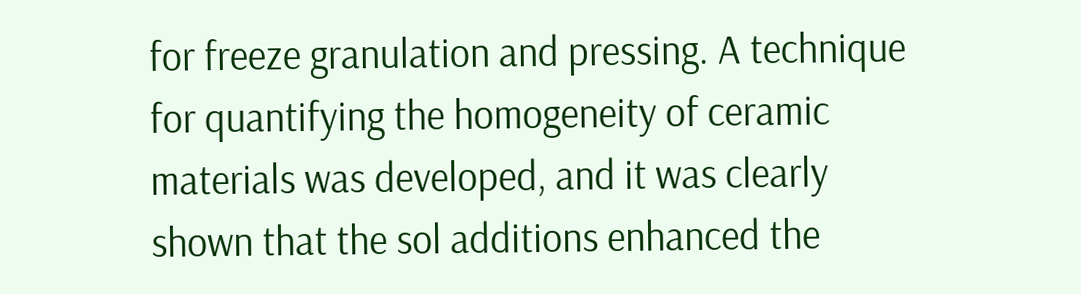for freeze granulation and pressing. A technique for quantifying the homogeneity of ceramic materials was developed, and it was clearly shown that the sol additions enhanced the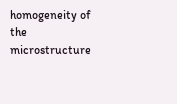homogeneity of the microstructure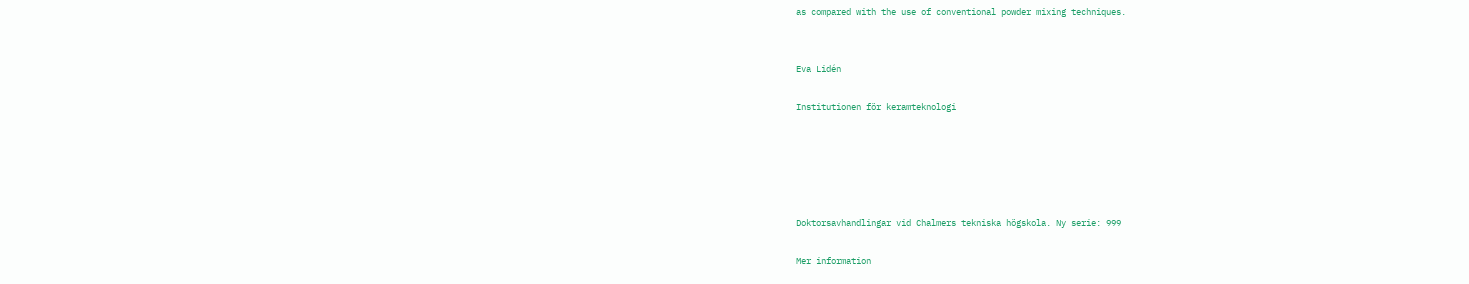as compared with the use of conventional powder mixing techniques.


Eva Lidén

Institutionen för keramteknologi





Doktorsavhandlingar vid Chalmers tekniska högskola. Ny serie: 999

Mer information